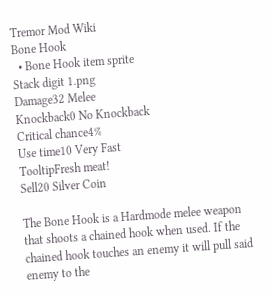Tremor Mod Wiki
Bone Hook
  • Bone Hook item sprite
Stack digit 1.png
Damage32 Melee
Knockback0 No Knockback
Critical chance4%
Use time10 Very Fast
TooltipFresh meat!
Sell20 Silver Coin

The Bone Hook is a Hardmode melee weapon that shoots a chained hook when used. If the chained hook touches an enemy it will pull said enemy to the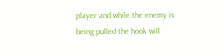player and while the enemy is being pulled the hook will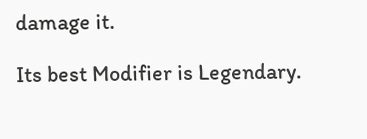damage it.

Its best Modifier is Legendary.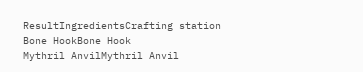ResultIngredientsCrafting station
Bone HookBone Hook
Mythril AnvilMythril Anvil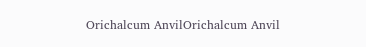Orichalcum AnvilOrichalcum Anvil